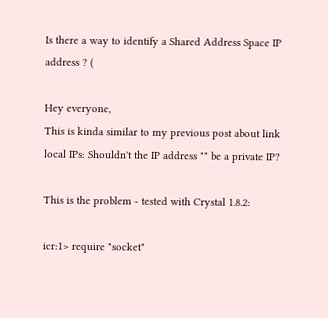Is there a way to identify a Shared Address Space IP address ? (

Hey everyone,
This is kinda similar to my previous post about link local IPs: Shouldn't the IP address "" be a private IP?

This is the problem - tested with Crystal 1.8.2:

icr:1> require "socket"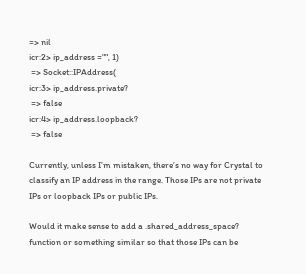=> nil
icr:2> ip_address ="", 1)
 => Socket::IPAddress(
icr:3> ip_address.private?
 => false
icr:4> ip_address.loopback?
 => false

Currently, unless I’m mistaken, there’s no way for Crystal to classify an IP address in the range. Those IPs are not private IPs or loopback IPs or public IPs.

Would it make sense to add a .shared_address_space? function or something similar so that those IPs can be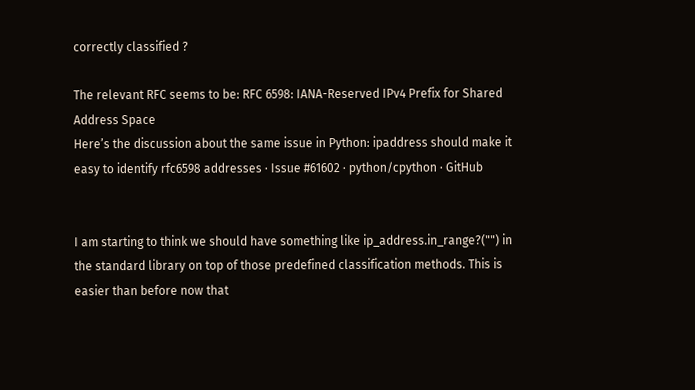correctly classified ?

The relevant RFC seems to be: RFC 6598: IANA-Reserved IPv4 Prefix for Shared Address Space
Here’s the discussion about the same issue in Python: ipaddress should make it easy to identify rfc6598 addresses · Issue #61602 · python/cpython · GitHub


I am starting to think we should have something like ip_address.in_range?("") in the standard library on top of those predefined classification methods. This is easier than before now that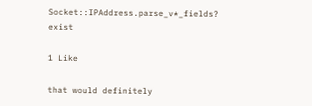Socket::IPAddress.parse_v*_fields? exist

1 Like

that would definitely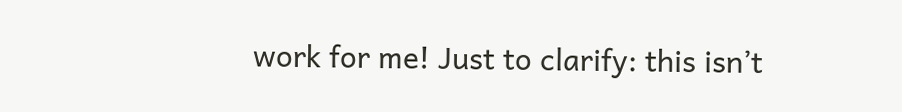work for me! Just to clarify: this isn’t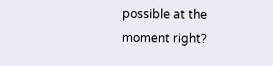possible at the moment right?